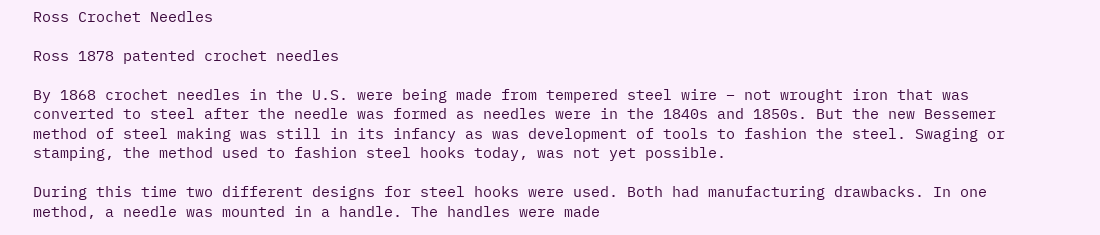Ross Crochet Needles

Ross 1878 patented crochet needles

By 1868 crochet needles in the U.S. were being made from tempered steel wire – not wrought iron that was converted to steel after the needle was formed as needles were in the 1840s and 1850s. But the new Bessemer method of steel making was still in its infancy as was development of tools to fashion the steel. Swaging or stamping, the method used to fashion steel hooks today, was not yet possible.

During this time two different designs for steel hooks were used. Both had manufacturing drawbacks. In one method, a needle was mounted in a handle. The handles were made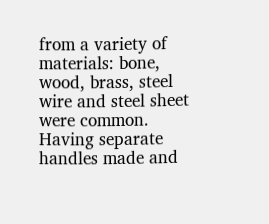from a variety of materials: bone, wood, brass, steel wire and steel sheet were common. Having separate handles made and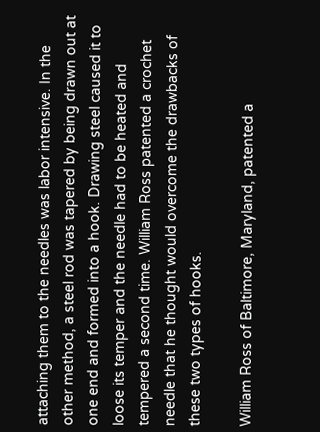attaching them to the needles was labor intensive. In the other method, a steel rod was tapered by being drawn out at one end and formed into a hook. Drawing steel caused it to loose its temper and the needle had to be heated and tempered a second time. William Ross patented a crochet needle that he thought would overcome the drawbacks of these two types of hooks.

William Ross of Baltimore, Maryland, patented a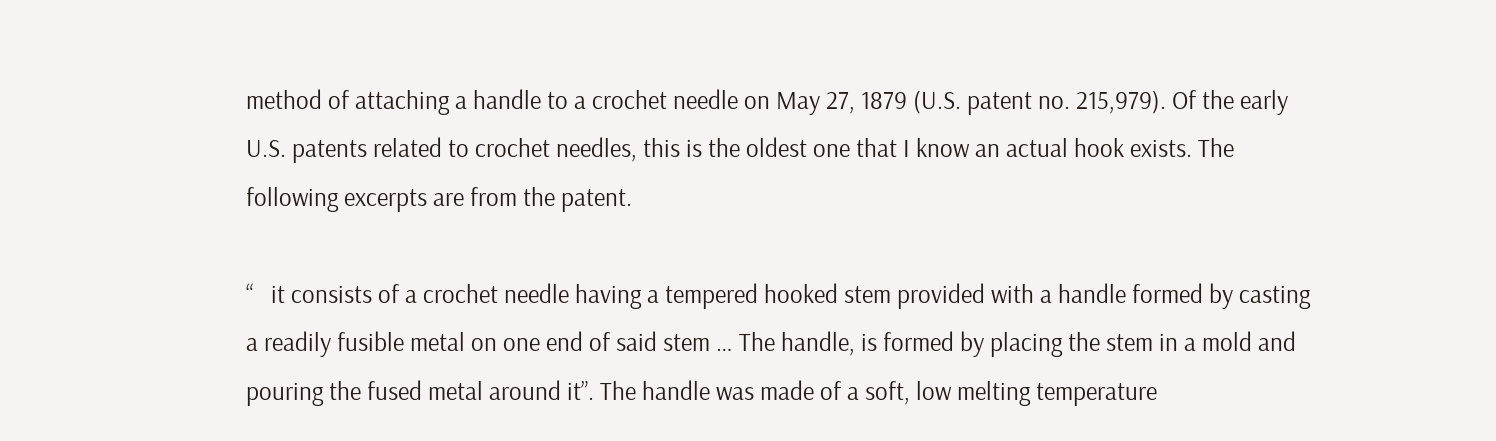method of attaching a handle to a crochet needle on May 27, 1879 (U.S. patent no. 215,979). Of the early U.S. patents related to crochet needles, this is the oldest one that I know an actual hook exists. The following excerpts are from the patent.

“   it consists of a crochet needle having a tempered hooked stem provided with a handle formed by casting a readily fusible metal on one end of said stem … The handle, is formed by placing the stem in a mold and pouring the fused metal around it”. The handle was made of a soft, low melting temperature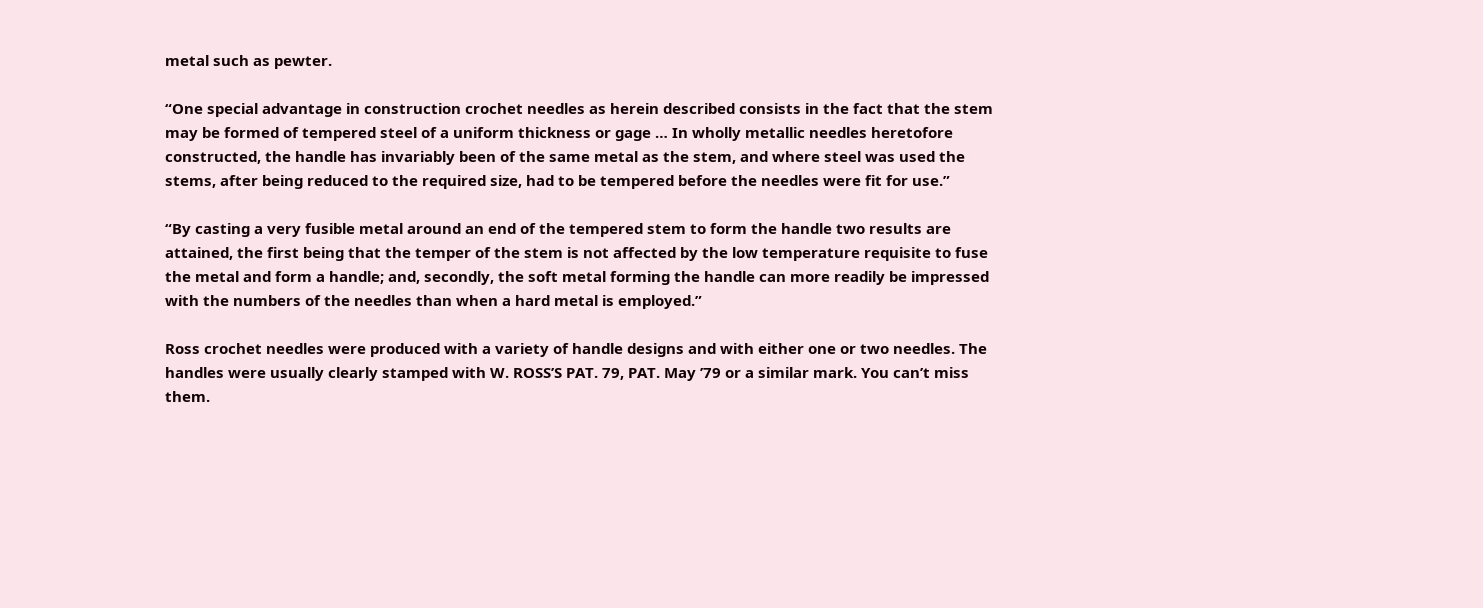metal such as pewter.

“One special advantage in construction crochet needles as herein described consists in the fact that the stem may be formed of tempered steel of a uniform thickness or gage … In wholly metallic needles heretofore constructed, the handle has invariably been of the same metal as the stem, and where steel was used the stems, after being reduced to the required size, had to be tempered before the needles were fit for use.”

“By casting a very fusible metal around an end of the tempered stem to form the handle two results are attained, the first being that the temper of the stem is not affected by the low temperature requisite to fuse the metal and form a handle; and, secondly, the soft metal forming the handle can more readily be impressed with the numbers of the needles than when a hard metal is employed.”

Ross crochet needles were produced with a variety of handle designs and with either one or two needles. The handles were usually clearly stamped with W. ROSS’S PAT. 79, PAT. May ’79 or a similar mark. You can’t miss them.